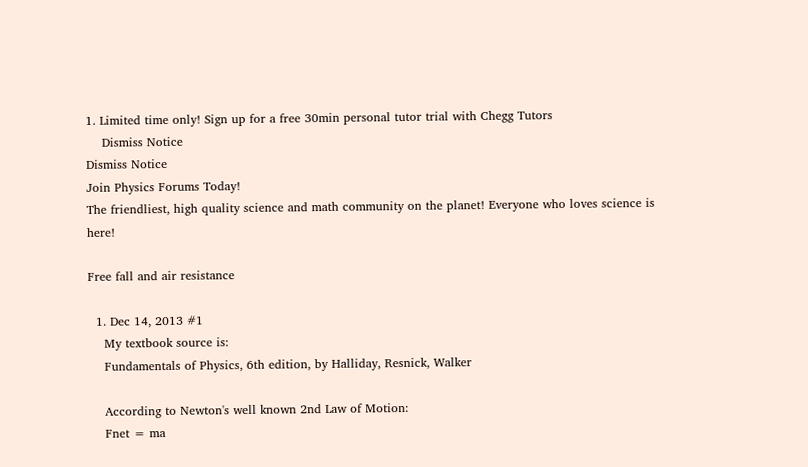1. Limited time only! Sign up for a free 30min personal tutor trial with Chegg Tutors
    Dismiss Notice
Dismiss Notice
Join Physics Forums Today!
The friendliest, high quality science and math community on the planet! Everyone who loves science is here!

Free fall and air resistance

  1. Dec 14, 2013 #1
    My textbook source is:
    Fundamentals of Physics, 6th edition, by Halliday, Resnick, Walker

    According to Newton's well known 2nd Law of Motion:
    Fnet = ma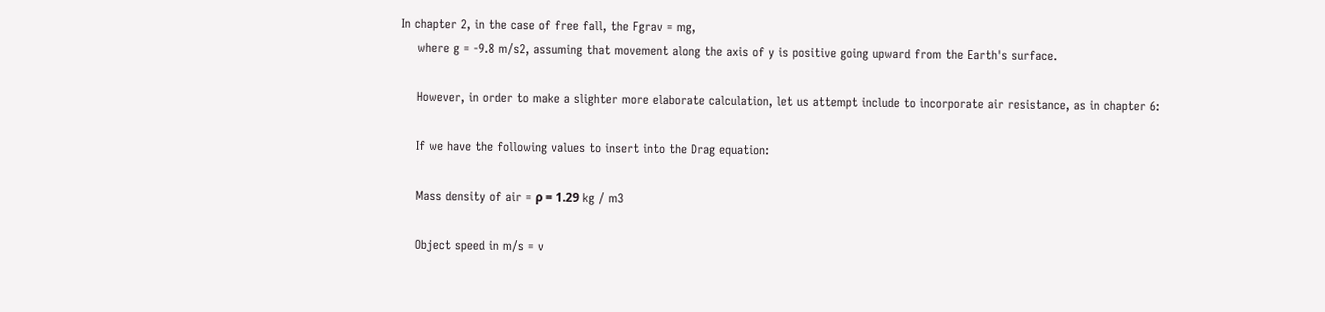In chapter 2, in the case of free fall, the Fgrav = mg,
    where g = -9.8 m/s2, assuming that movement along the axis of y is positive going upward from the Earth's surface.

    However, in order to make a slighter more elaborate calculation, let us attempt include to incorporate air resistance, as in chapter 6:

    If we have the following values to insert into the Drag equation:

    Mass density of air = ρ = 1.29 kg / m3

    Object speed in m/s = v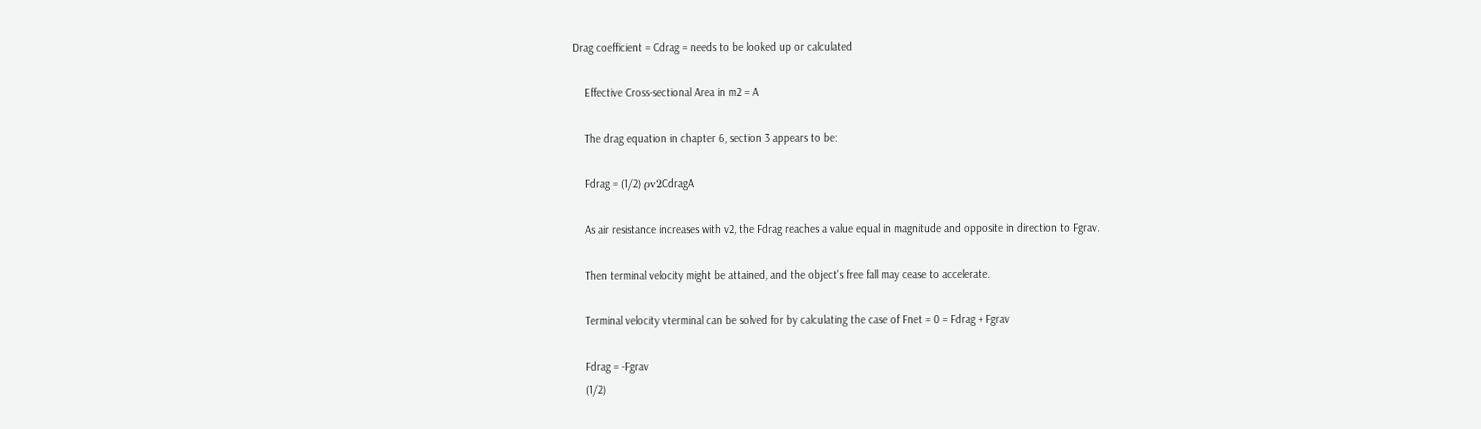Drag coefficient = Cdrag = needs to be looked up or calculated

    Effective Cross-sectional Area in m2 = A

    The drag equation in chapter 6, section 3 appears to be:

    Fdrag = (1/2) ρv2CdragA

    As air resistance increases with v2, the Fdrag reaches a value equal in magnitude and opposite in direction to Fgrav.

    Then terminal velocity might be attained, and the object's free fall may cease to accelerate.

    Terminal velocity vterminal can be solved for by calculating the case of Fnet = 0 = Fdrag + Fgrav

    Fdrag = -Fgrav
    (1/2)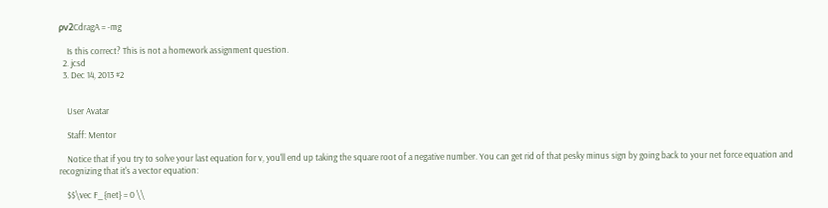ρv2CdragA = -mg

    Is this correct? This is not a homework assignment question.
  2. jcsd
  3. Dec 14, 2013 #2


    User Avatar

    Staff: Mentor

    Notice that if you try to solve your last equation for v, you'll end up taking the square root of a negative number. You can get rid of that pesky minus sign by going back to your net force equation and recognizing that it's a vector equation:

    $$\vec F_{net} = 0 \\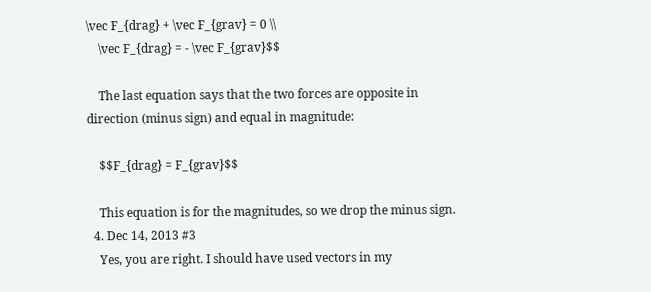\vec F_{drag} + \vec F_{grav} = 0 \\
    \vec F_{drag} = - \vec F_{grav}$$

    The last equation says that the two forces are opposite in direction (minus sign) and equal in magnitude:

    $$F_{drag} = F_{grav}$$

    This equation is for the magnitudes, so we drop the minus sign.
  4. Dec 14, 2013 #3
    Yes, you are right. I should have used vectors in my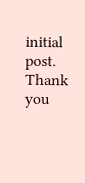initial post. Thank you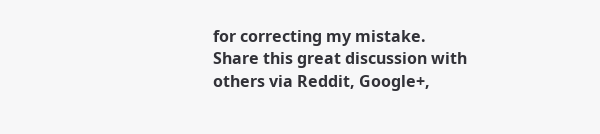for correcting my mistake.
Share this great discussion with others via Reddit, Google+,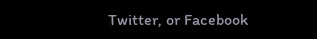Twitter, or Facebook